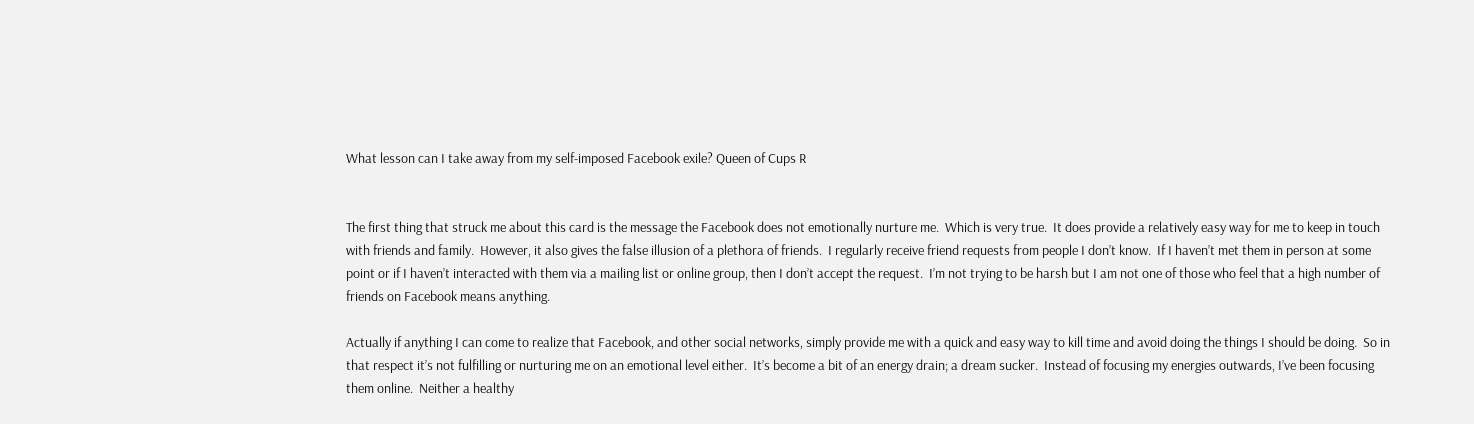What lesson can I take away from my self-imposed Facebook exile? Queen of Cups R


The first thing that struck me about this card is the message the Facebook does not emotionally nurture me.  Which is very true.  It does provide a relatively easy way for me to keep in touch with friends and family.  However, it also gives the false illusion of a plethora of friends.  I regularly receive friend requests from people I don’t know.  If I haven’t met them in person at some point or if I haven’t interacted with them via a mailing list or online group, then I don’t accept the request.  I’m not trying to be harsh but I am not one of those who feel that a high number of friends on Facebook means anything.

Actually if anything I can come to realize that Facebook, and other social networks, simply provide me with a quick and easy way to kill time and avoid doing the things I should be doing.  So in that respect it’s not fulfilling or nurturing me on an emotional level either.  It’s become a bit of an energy drain; a dream sucker.  Instead of focusing my energies outwards, I’ve been focusing them online.  Neither a healthy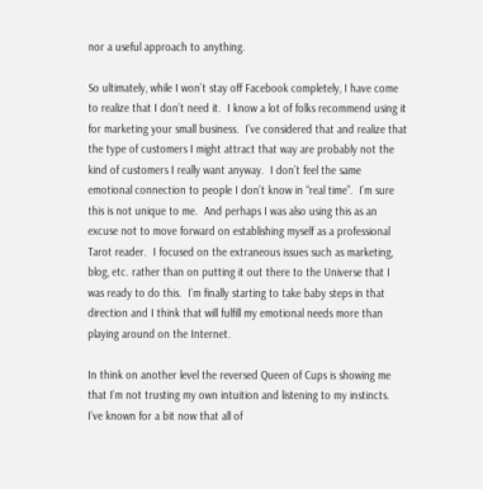nor a useful approach to anything.

So ultimately, while I won’t stay off Facebook completely, I have come to realize that I don’t need it.  I know a lot of folks recommend using it for marketing your small business.  I’ve considered that and realize that the type of customers I might attract that way are probably not the kind of customers I really want anyway.  I don’t feel the same emotional connection to people I don’t know in “real time”.  I’m sure this is not unique to me.  And perhaps I was also using this as an excuse not to move forward on establishing myself as a professional Tarot reader.  I focused on the extraneous issues such as marketing, blog, etc. rather than on putting it out there to the Universe that I was ready to do this.  I’m finally starting to take baby steps in that direction and I think that will fulfill my emotional needs more than playing around on the Internet.

In think on another level the reversed Queen of Cups is showing me that I’m not trusting my own intuition and listening to my instincts.  I’ve known for a bit now that all of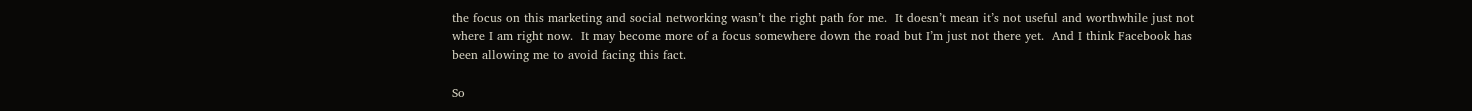the focus on this marketing and social networking wasn’t the right path for me.  It doesn’t mean it’s not useful and worthwhile just not where I am right now.  It may become more of a focus somewhere down the road but I’m just not there yet.  And I think Facebook has been allowing me to avoid facing this fact.

So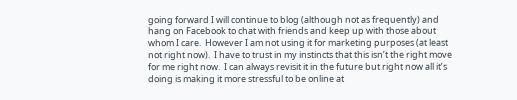going forward I will continue to blog (although not as frequently) and hang on Facebook to chat with friends and keep up with those about whom I care.  However I am not using it for marketing purposes (at least not right now).  I have to trust in my instincts that this isn’t the right move for me right now.  I can always revisit it in the future but right now all it’s doing is making it more stressful to be online at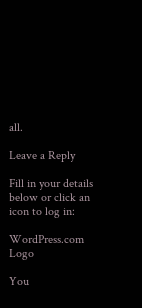all.

Leave a Reply

Fill in your details below or click an icon to log in:

WordPress.com Logo

You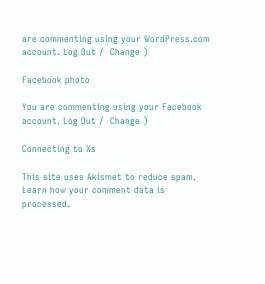are commenting using your WordPress.com account. Log Out /  Change )

Facebook photo

You are commenting using your Facebook account. Log Out /  Change )

Connecting to %s

This site uses Akismet to reduce spam. Learn how your comment data is processed.